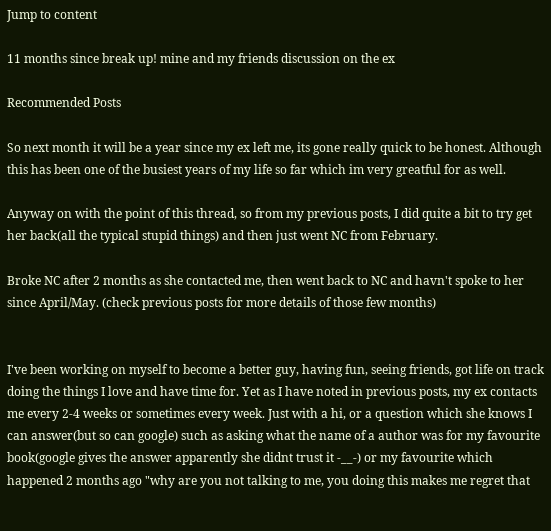Jump to content

11 months since break up! mine and my friends discussion on the ex

Recommended Posts

So next month it will be a year since my ex left me, its gone really quick to be honest. Although this has been one of the busiest years of my life so far which im very greatful for as well.

Anyway on with the point of this thread, so from my previous posts, I did quite a bit to try get her back(all the typical stupid things) and then just went NC from February.

Broke NC after 2 months as she contacted me, then went back to NC and havn't spoke to her since April/May. (check previous posts for more details of those few months)


I've been working on myself to become a better guy, having fun, seeing friends, got life on track doing the things I love and have time for. Yet as I have noted in previous posts, my ex contacts me every 2-4 weeks or sometimes every week. Just with a hi, or a question which she knows I can answer(but so can google) such as asking what the name of a author was for my favourite book(google gives the answer apparently she didnt trust it -__-) or my favourite which happened 2 months ago "why are you not talking to me, you doing this makes me regret that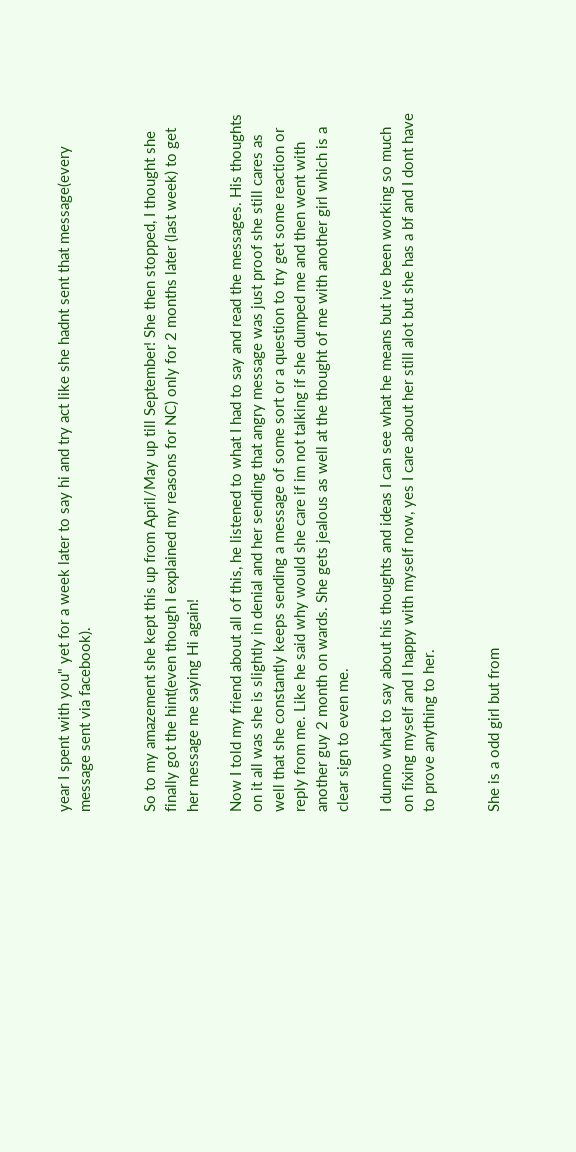year I spent with you" yet for a week later to say hi and try act like she hadnt sent that message(every message sent via facebook).


So to my amazement she kept this up from April/May up till September! She then stopped, I thought she finally got the hint(even though I explained my reasons for NC) only for 2 months later (last week) to get her message me saying Hi again!

Now I told my friend about all of this, he listened to what I had to say and read the messages. His thoughts on it all was she is slightly in denial and her sending that angry message was just proof she still cares as well that she constantly keeps sending a message of some sort or a question to try get some reaction or reply from me. Like he said why would she care if im not talking if she dumped me and then went with another guy 2 month on wards. She gets jealous as well at the thought of me with another girl which is a clear sign to even me.

I dunno what to say about his thoughts and ideas I can see what he means but ive been working so much on fixing myself and I happy with myself now, yes I care about her still alot but she has a bf and I dont have to prove anything to her.


She is a odd girl but from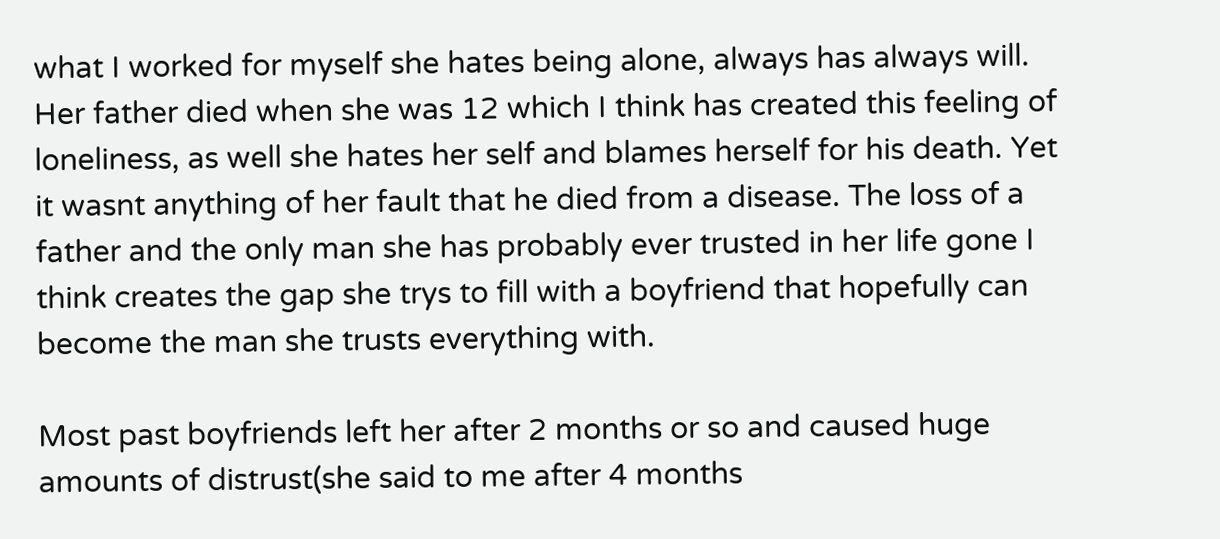what I worked for myself she hates being alone, always has always will. Her father died when she was 12 which I think has created this feeling of loneliness, as well she hates her self and blames herself for his death. Yet it wasnt anything of her fault that he died from a disease. The loss of a father and the only man she has probably ever trusted in her life gone I think creates the gap she trys to fill with a boyfriend that hopefully can become the man she trusts everything with.

Most past boyfriends left her after 2 months or so and caused huge amounts of distrust(she said to me after 4 months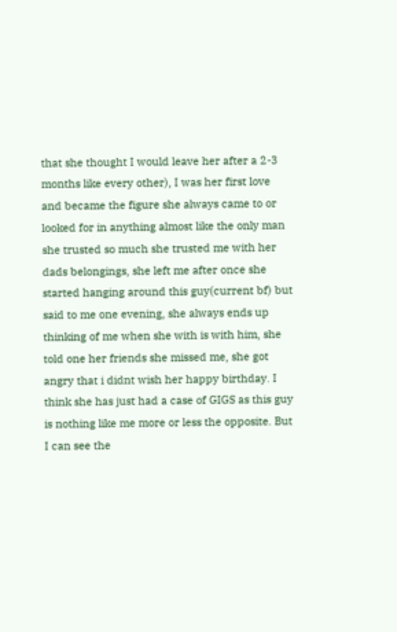that she thought I would leave her after a 2-3 months like every other), I was her first love and became the figure she always came to or looked for in anything almost like the only man she trusted so much she trusted me with her dads belongings, she left me after once she started hanging around this guy(current bf) but said to me one evening, she always ends up thinking of me when she with is with him, she told one her friends she missed me, she got angry that i didnt wish her happy birthday. I think she has just had a case of GIGS as this guy is nothing like me more or less the opposite. But I can see the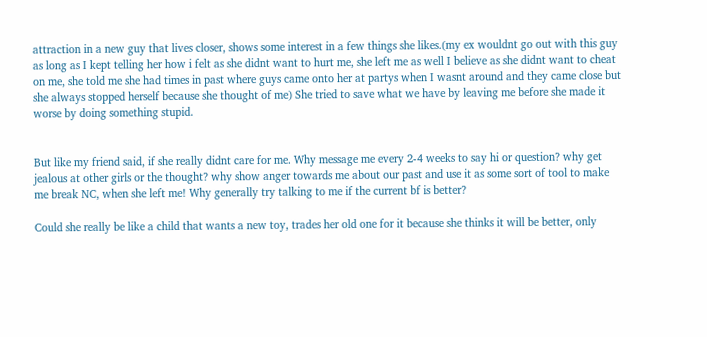attraction in a new guy that lives closer, shows some interest in a few things she likes.(my ex wouldnt go out with this guy as long as I kept telling her how i felt as she didnt want to hurt me, she left me as well I believe as she didnt want to cheat on me, she told me she had times in past where guys came onto her at partys when I wasnt around and they came close but she always stopped herself because she thought of me) She tried to save what we have by leaving me before she made it worse by doing something stupid.


But like my friend said, if she really didnt care for me. Why message me every 2-4 weeks to say hi or question? why get jealous at other girls or the thought? why show anger towards me about our past and use it as some sort of tool to make me break NC, when she left me! Why generally try talking to me if the current bf is better?

Could she really be like a child that wants a new toy, trades her old one for it because she thinks it will be better, only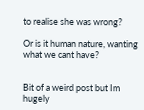to realise she was wrong?

Or is it human nature, wanting what we cant have?


Bit of a weird post but Im hugely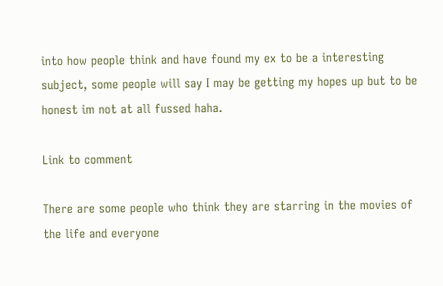into how people think and have found my ex to be a interesting subject, some people will say I may be getting my hopes up but to be honest im not at all fussed haha.

Link to comment

There are some people who think they are starring in the movies of the life and everyone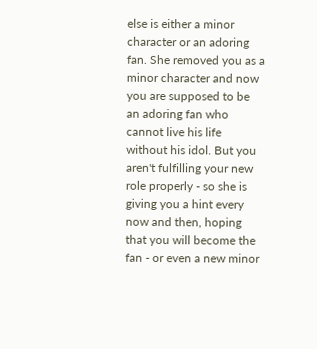else is either a minor character or an adoring fan. She removed you as a minor character and now you are supposed to be an adoring fan who cannot live his life without his idol. But you aren't fulfilling your new role properly - so she is giving you a hint every now and then, hoping that you will become the fan - or even a new minor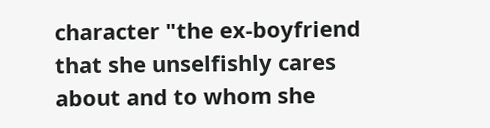character "the ex-boyfriend that she unselfishly cares about and to whom she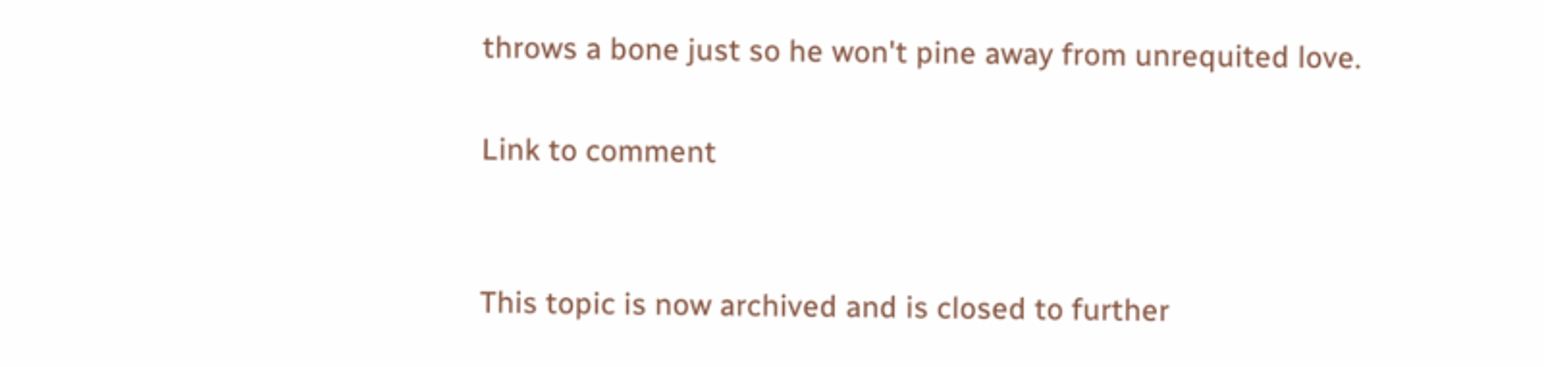throws a bone just so he won't pine away from unrequited love.

Link to comment


This topic is now archived and is closed to further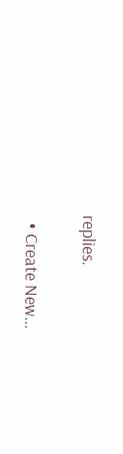replies.

  • Create New...